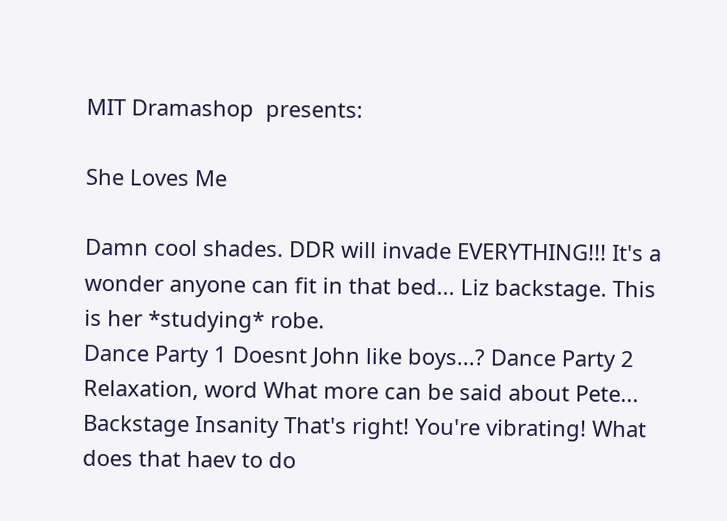MIT Dramashop  presents:

She Loves Me

Damn cool shades. DDR will invade EVERYTHING!!! It's a wonder anyone can fit in that bed... Liz backstage. This is her *studying* robe.
Dance Party 1 Doesnt John like boys...? Dance Party 2 Relaxation, word What more can be said about Pete...
Backstage Insanity That's right! You're vibrating! What does that haev to do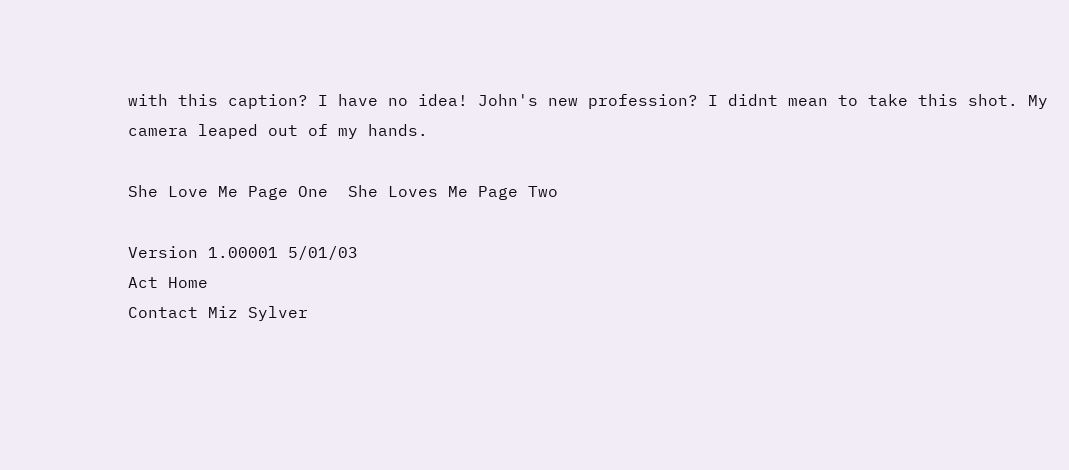with this caption? I have no idea! John's new profession? I didnt mean to take this shot. My camera leaped out of my hands.

She Love Me Page One  She Loves Me Page Two

Version 1.00001 5/01/03
Act Home
Contact Miz Sylver